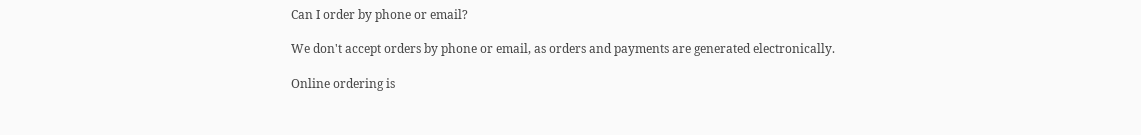Can I order by phone or email?

We don't accept orders by phone or email, as orders and payments are generated electronically.

Online ordering is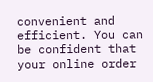convenient and efficient. You can be confident that your online order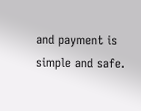and payment is simple and safe.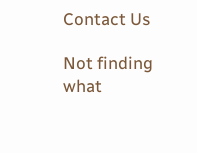Contact Us

Not finding what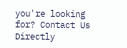you're looking for? Contact Us Directly